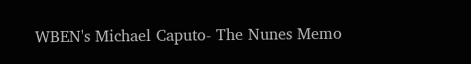WBEN's Michael Caputo- The Nunes Memo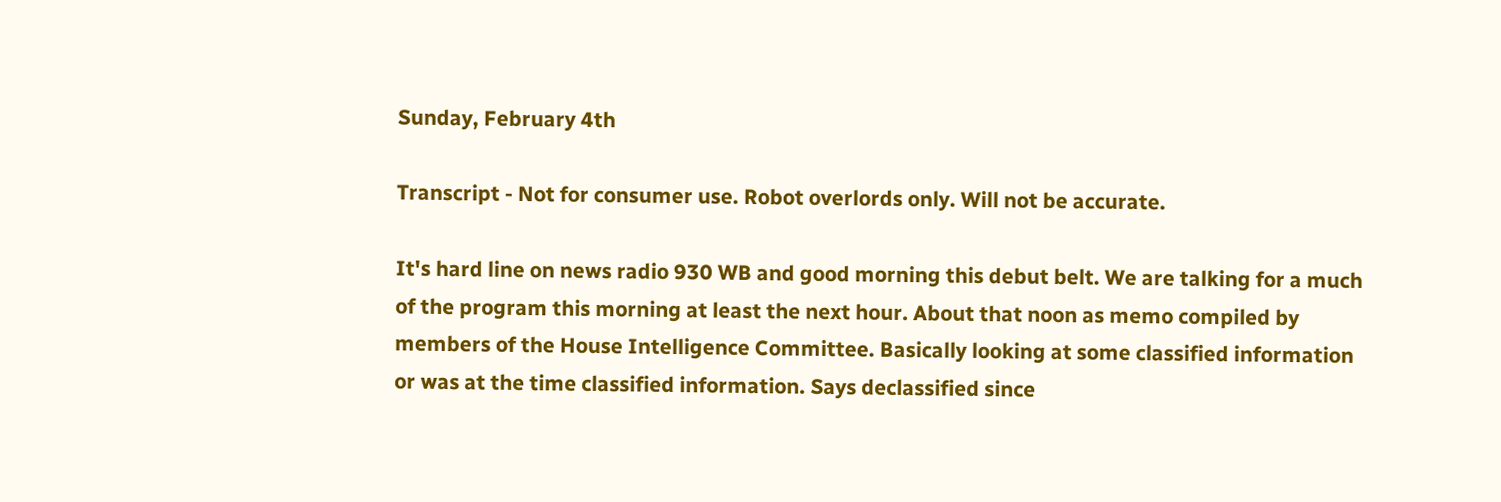Sunday, February 4th

Transcript - Not for consumer use. Robot overlords only. Will not be accurate.

It's hard line on news radio 930 WB and good morning this debut belt. We are talking for a much of the program this morning at least the next hour. About that noon as memo compiled by members of the House Intelligence Committee. Basically looking at some classified information or was at the time classified information. Says declassified since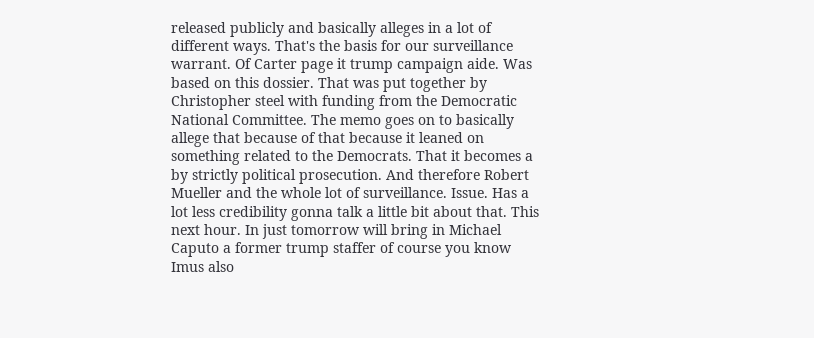released publicly and basically alleges in a lot of different ways. That's the basis for our surveillance warrant. Of Carter page it trump campaign aide. Was based on this dossier. That was put together by Christopher steel with funding from the Democratic National Committee. The memo goes on to basically allege that because of that because it leaned on something related to the Democrats. That it becomes a by strictly political prosecution. And therefore Robert Mueller and the whole lot of surveillance. Issue. Has a lot less credibility gonna talk a little bit about that. This next hour. In just tomorrow will bring in Michael Caputo a former trump staffer of course you know Imus also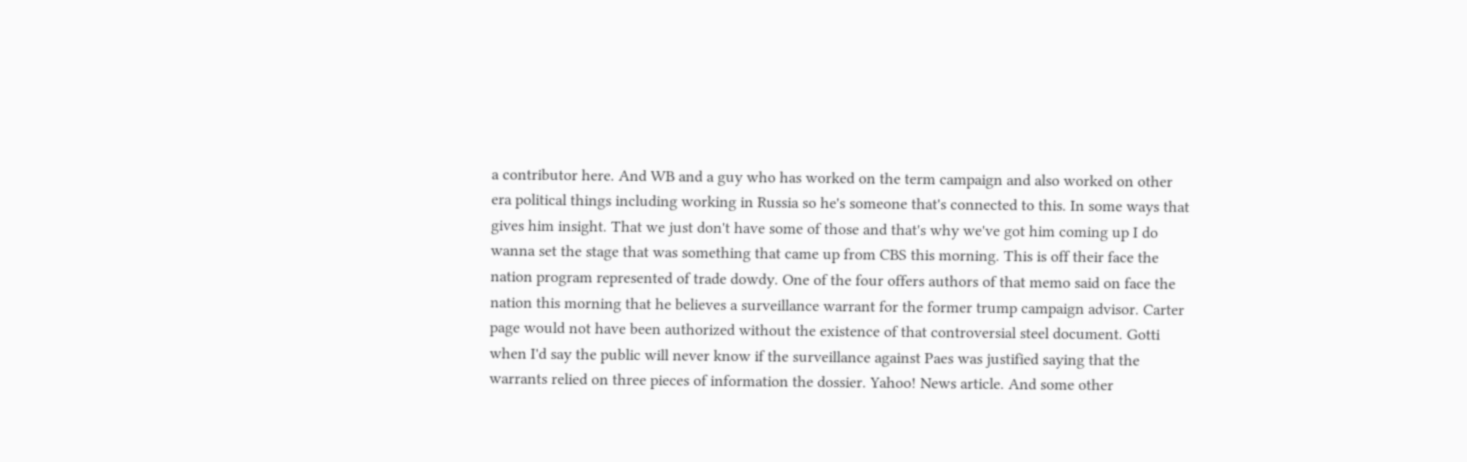a contributor here. And WB and a guy who has worked on the term campaign and also worked on other era political things including working in Russia so he's someone that's connected to this. In some ways that gives him insight. That we just don't have some of those and that's why we've got him coming up I do wanna set the stage that was something that came up from CBS this morning. This is off their face the nation program represented of trade dowdy. One of the four offers authors of that memo said on face the nation this morning that he believes a surveillance warrant for the former trump campaign advisor. Carter page would not have been authorized without the existence of that controversial steel document. Gotti when I'd say the public will never know if the surveillance against Paes was justified saying that the warrants relied on three pieces of information the dossier. Yahoo! News article. And some other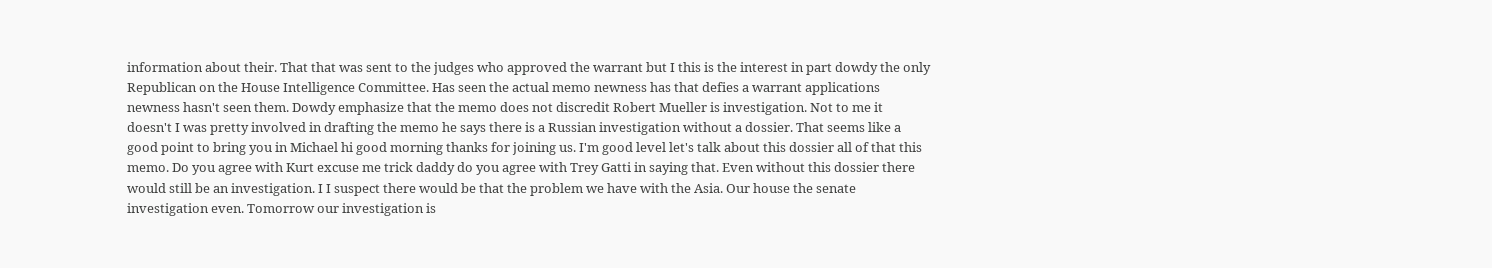information about their. That that was sent to the judges who approved the warrant but I this is the interest in part dowdy the only Republican on the House Intelligence Committee. Has seen the actual memo newness has that defies a warrant applications newness hasn't seen them. Dowdy emphasize that the memo does not discredit Robert Mueller is investigation. Not to me it doesn't I was pretty involved in drafting the memo he says there is a Russian investigation without a dossier. That seems like a good point to bring you in Michael hi good morning thanks for joining us. I'm good level let's talk about this dossier all of that this memo. Do you agree with Kurt excuse me trick daddy do you agree with Trey Gatti in saying that. Even without this dossier there would still be an investigation. I I suspect there would be that the problem we have with the Asia. Our house the senate investigation even. Tomorrow our investigation is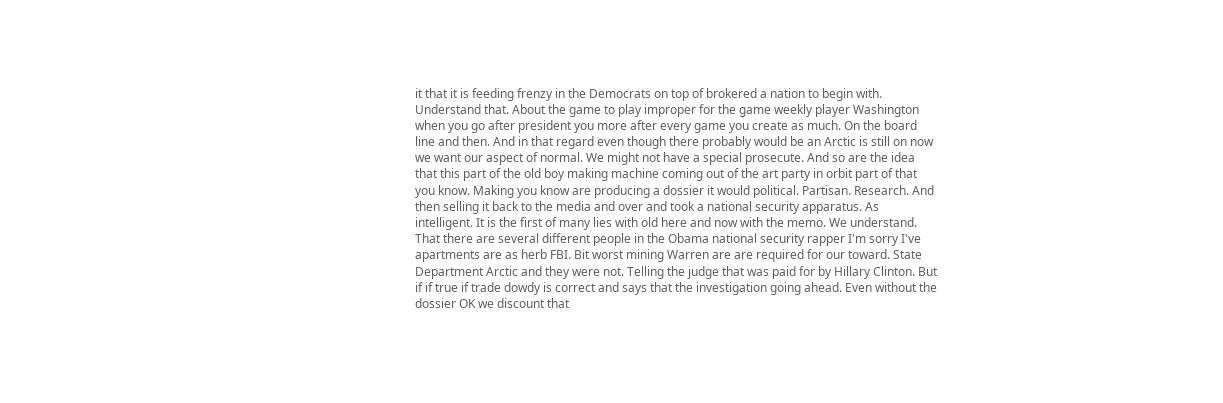it that it is feeding frenzy in the Democrats on top of brokered a nation to begin with. Understand that. About the game to play improper for the game weekly player Washington when you go after president you more after every game you create as much. On the board line and then. And in that regard even though there probably would be an Arctic is still on now we want our aspect of normal. We might not have a special prosecute. And so are the idea that this part of the old boy making machine coming out of the art party in orbit part of that you know. Making you know are producing a dossier it would political. Partisan. Research. And then selling it back to the media and over and took a national security apparatus. As intelligent. It is the first of many lies with old here and now with the memo. We understand. That there are several different people in the Obama national security rapper I'm sorry I've apartments are as herb FBI. Bit worst mining Warren are are required for our toward. State Department Arctic and they were not. Telling the judge that was paid for by Hillary Clinton. But if if true if trade dowdy is correct and says that the investigation going ahead. Even without the dossier OK we discount that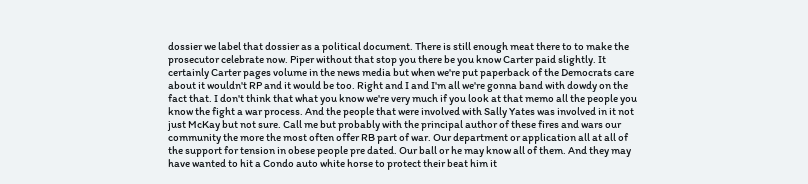dossier we label that dossier as a political document. There is still enough meat there to to make the prosecutor celebrate now. Piper without that stop you there be you know Carter paid slightly. It certainly Carter pages volume in the news media but when we're put paperback of the Democrats care about it wouldn't RP and it would be too. Right and I and I'm all we're gonna band with dowdy on the fact that. I don't think that what you know we're very much if you look at that memo all the people you know the fight a war process. And the people that were involved with Sally Yates was involved in it not just McKay but not sure. Call me but probably with the principal author of these fires and wars our community the more the most often offer RB part of war. Our department or application all at all of the support for tension in obese people pre dated. Our ball or he may know all of them. And they may have wanted to hit a Condo auto white horse to protect their beat him it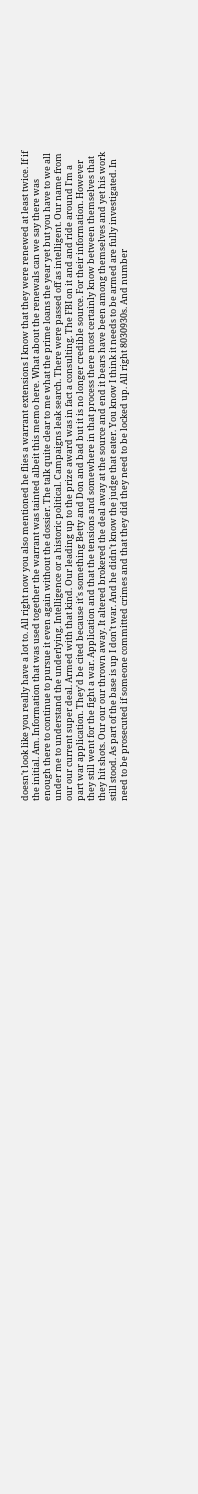doesn't look like you really have a lot to. All right now you also mentioned he flies a warrant extensions I know that they were renewed at least twice. If if the initial. Am. Information that was used together the warrant was tainted albeit this memo here. What about the renewals can we say there was enough there to continue to pursue it even again without the dossier. The talk quite clear to me what the prime loans the year yet but you have to we all under me to understand the underlying. Intelligence or a historic political. Campaigns leak search. There were passed off as intelligent. Our name from our our current super deal. Armed with that kind. Our leading up to the prize award was in fact a consulting. The FBI on it and and ride around I'm a part war application. They'd be cited because it's something Betty and Don and bad but it is no longer credible source. For their information. However they still went for the fight a war. Application and that the tensions and somewhere in that process there most certainly know between themselves that they hit shots. Our our our thrown away. It altered brokered the deal away at the source and end it bears have been among themselves and yet his work still stood. As part of the base is up I don't war. And he didn't know the judge that eater. You know I think it needs to be armed are fully investigated. In need to be prosecuted if someone committed crimes and that they did they need to be locked up. All right 8030930s. And number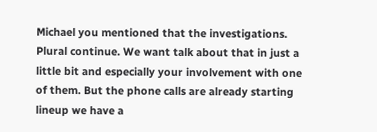Michael you mentioned that the investigations. Plural continue. We want talk about that in just a little bit and especially your involvement with one of them. But the phone calls are already starting lineup we have a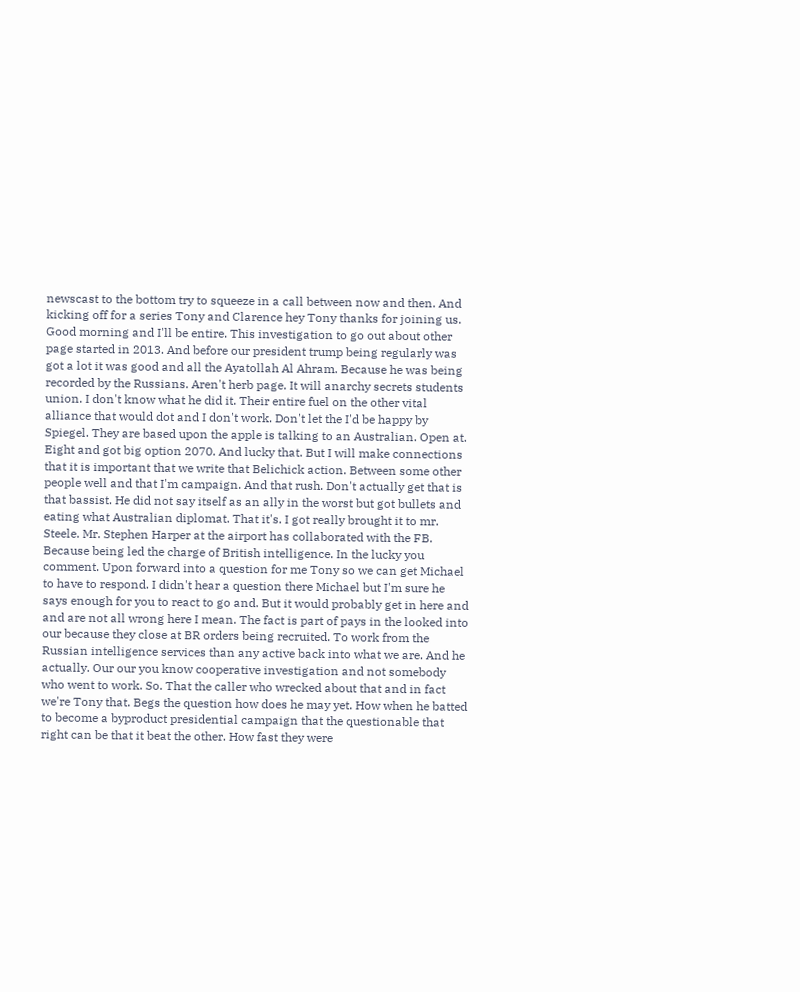newscast to the bottom try to squeeze in a call between now and then. And kicking off for a series Tony and Clarence hey Tony thanks for joining us. Good morning and I'll be entire. This investigation to go out about other page started in 2013. And before our president trump being regularly was got a lot it was good and all the Ayatollah Al Ahram. Because he was being recorded by the Russians. Aren't herb page. It will anarchy secrets students union. I don't know what he did it. Their entire fuel on the other vital alliance that would dot and I don't work. Don't let the I'd be happy by Spiegel. They are based upon the apple is talking to an Australian. Open at. Eight and got big option 2070. And lucky that. But I will make connections that it is important that we write that Belichick action. Between some other people well and that I'm campaign. And that rush. Don't actually get that is that bassist. He did not say itself as an ally in the worst but got bullets and eating what Australian diplomat. That it's. I got really brought it to mr. Steele. Mr. Stephen Harper at the airport has collaborated with the FB. Because being led the charge of British intelligence. In the lucky you comment. Upon forward into a question for me Tony so we can get Michael to have to respond. I didn't hear a question there Michael but I'm sure he says enough for you to react to go and. But it would probably get in here and and are not all wrong here I mean. The fact is part of pays in the looked into our because they close at BR orders being recruited. To work from the Russian intelligence services than any active back into what we are. And he actually. Our our you know cooperative investigation and not somebody who went to work. So. That the caller who wrecked about that and in fact we're Tony that. Begs the question how does he may yet. How when he batted to become a byproduct presidential campaign that the questionable that right can be that it beat the other. How fast they were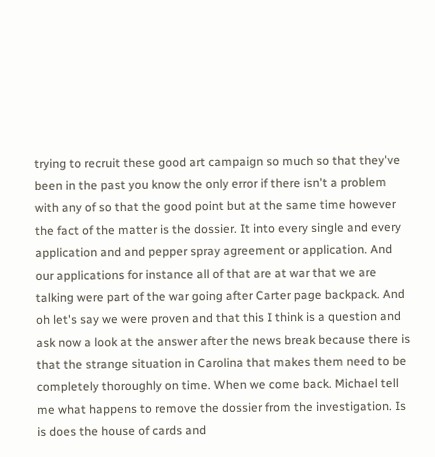trying to recruit these good art campaign so much so that they've been in the past you know the only error if there isn't a problem with any of so that the good point but at the same time however the fact of the matter is the dossier. It into every single and every application and and pepper spray agreement or application. And our applications for instance all of that are at war that we are talking were part of the war going after Carter page backpack. And oh let's say we were proven and that this I think is a question and ask now a look at the answer after the news break because there is that the strange situation in Carolina that makes them need to be completely thoroughly on time. When we come back. Michael tell me what happens to remove the dossier from the investigation. Is is does the house of cards and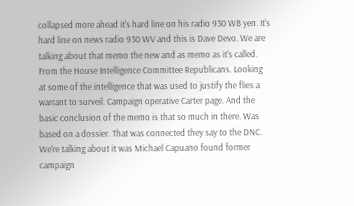collapsed more ahead it's hard line on his radio 930 WB yen. It's hard line on news radio 930 WV and this is Dave Devo. We are talking about that memo the new and as memo as it's called. From the House Intelligence Committee Republicans. Looking at some of the intelligence that was used to justify the flies a warrant to surveil. Campaign operative Carter page. And the basic conclusion of the memo is that so much in there. Was based on a dossier. That was connected they say to the DNC. We're talking about it was Michael Capuano found former campaign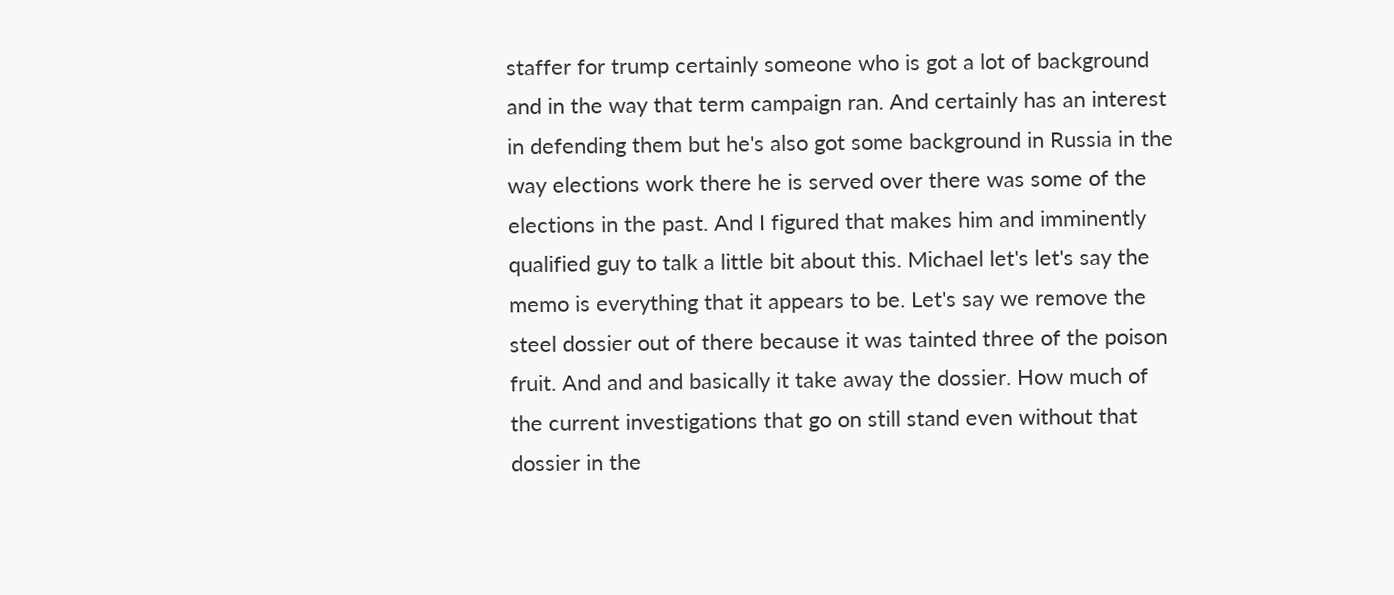staffer for trump certainly someone who is got a lot of background and in the way that term campaign ran. And certainly has an interest in defending them but he's also got some background in Russia in the way elections work there he is served over there was some of the elections in the past. And I figured that makes him and imminently qualified guy to talk a little bit about this. Michael let's let's say the memo is everything that it appears to be. Let's say we remove the steel dossier out of there because it was tainted three of the poison fruit. And and and basically it take away the dossier. How much of the current investigations that go on still stand even without that dossier in the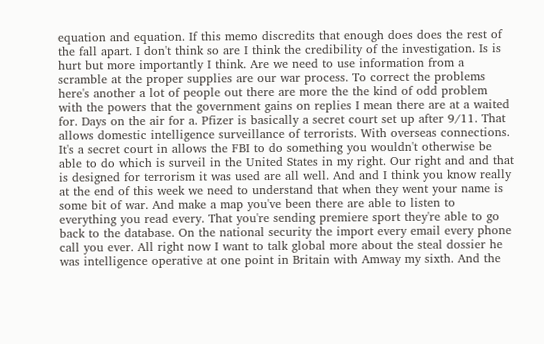equation and equation. If this memo discredits that enough does does the rest of the fall apart. I don't think so are I think the credibility of the investigation. Is is hurt but more importantly I think. Are we need to use information from a scramble at the proper supplies are our war process. To correct the problems here's another a lot of people out there are more the the kind of odd problem with the powers that the government gains on replies I mean there are at a waited for. Days on the air for a. Pfizer is basically a secret court set up after 9/11. That allows domestic intelligence surveillance of terrorists. With overseas connections. It's a secret court in allows the FBI to do something you wouldn't otherwise be able to do which is surveil in the United States in my right. Our right and and that is designed for terrorism it was used are all well. And and I think you know really at the end of this week we need to understand that when they went your name is some bit of war. And make a map you've been there are able to listen to everything you read every. That you're sending premiere sport they're able to go back to the database. On the national security the import every email every phone call you ever. All right now I want to talk global more about the steal dossier he was intelligence operative at one point in Britain with Amway my sixth. And the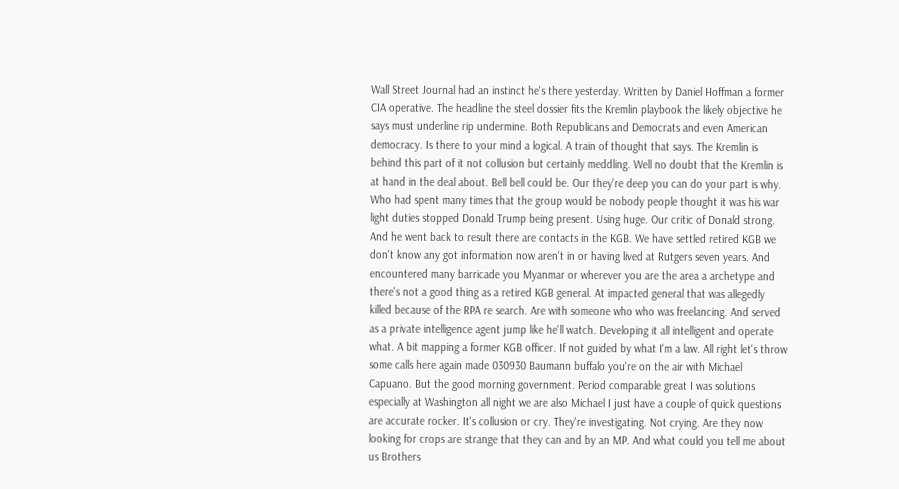Wall Street Journal had an instinct he's there yesterday. Written by Daniel Hoffman a former CIA operative. The headline the steel dossier fits the Kremlin playbook the likely objective he says must underline rip undermine. Both Republicans and Democrats and even American democracy. Is there to your mind a logical. A train of thought that says. The Kremlin is behind this part of it not collusion but certainly meddling. Well no doubt that the Kremlin is at hand in the deal about. Bell bell could be. Our they're deep you can do your part is why. Who had spent many times that the group would be nobody people thought it was his war light duties stopped Donald Trump being present. Using huge. Our critic of Donald strong. And he went back to result there are contacts in the KGB. We have settled retired KGB we don't know any got information now aren't in or having lived at Rutgers seven years. And encountered many barricade you Myanmar or wherever you are the area a archetype and there's not a good thing as a retired KGB general. At impacted general that was allegedly killed because of the RPA re search. Are with someone who who was freelancing. And served as a private intelligence agent jump like he'll watch. Developing it all intelligent and operate what. A bit mapping a former KGB officer. If not guided by what I'm a law. All right let's throw some calls here again made 030930 Baumann buffalo you're on the air with Michael Capuano. But the good morning government. Period comparable great I was solutions especially at Washington all night we are also Michael I just have a couple of quick questions are accurate rocker. It's collusion or cry. They're investigating. Not crying. Are they now looking for crops are strange that they can and by an MP. And what could you tell me about us Brothers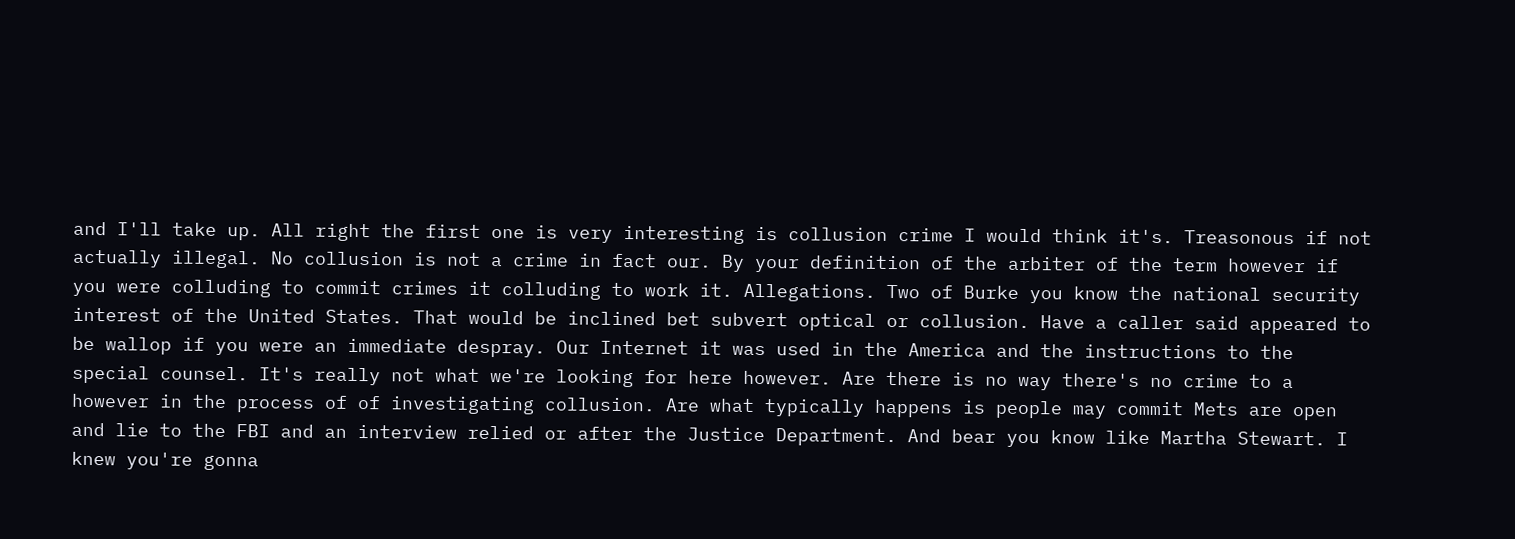and I'll take up. All right the first one is very interesting is collusion crime I would think it's. Treasonous if not actually illegal. No collusion is not a crime in fact our. By your definition of the arbiter of the term however if you were colluding to commit crimes it colluding to work it. Allegations. Two of Burke you know the national security interest of the United States. That would be inclined bet subvert optical or collusion. Have a caller said appeared to be wallop if you were an immediate despray. Our Internet it was used in the America and the instructions to the special counsel. It's really not what we're looking for here however. Are there is no way there's no crime to a however in the process of of investigating collusion. Are what typically happens is people may commit Mets are open and lie to the FBI and an interview relied or after the Justice Department. And bear you know like Martha Stewart. I knew you're gonna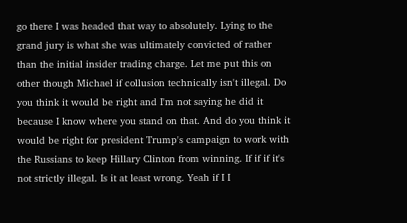go there I was headed that way to absolutely. Lying to the grand jury is what she was ultimately convicted of rather than the initial insider trading charge. Let me put this on other though Michael if collusion technically isn't illegal. Do you think it would be right and I'm not saying he did it because I know where you stand on that. And do you think it would be right for president Trump's campaign to work with the Russians to keep Hillary Clinton from winning. If if if it's not strictly illegal. Is it at least wrong. Yeah if I I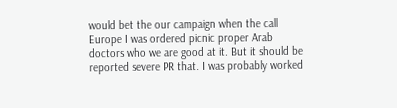would bet the our campaign when the call Europe I was ordered picnic proper Arab doctors who we are good at it. But it should be reported severe PR that. I was probably worked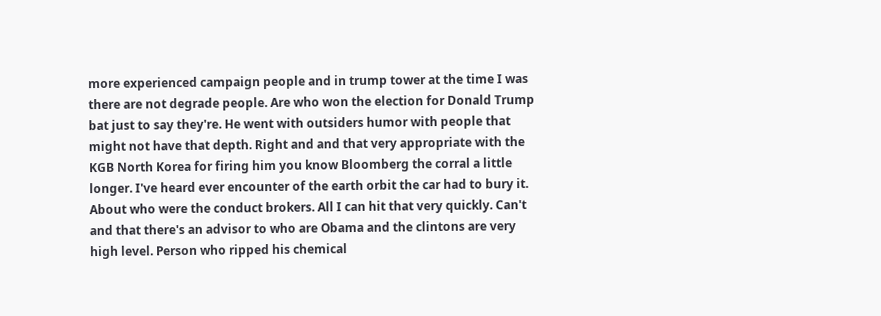more experienced campaign people and in trump tower at the time I was there are not degrade people. Are who won the election for Donald Trump bat just to say they're. He went with outsiders humor with people that might not have that depth. Right and and that very appropriate with the KGB North Korea for firing him you know Bloomberg the corral a little longer. I've heard ever encounter of the earth orbit the car had to bury it. About who were the conduct brokers. All I can hit that very quickly. Can't and that there's an advisor to who are Obama and the clintons are very high level. Person who ripped his chemical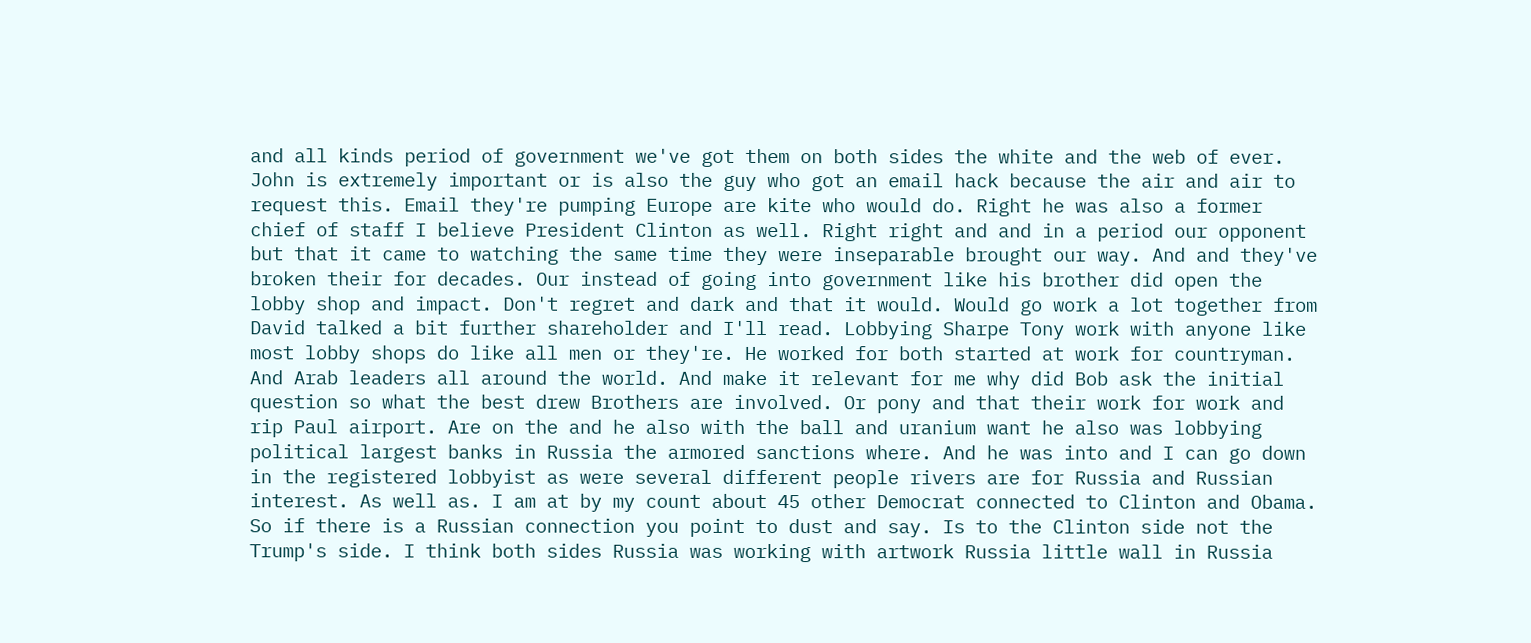and all kinds period of government we've got them on both sides the white and the web of ever. John is extremely important or is also the guy who got an email hack because the air and air to request this. Email they're pumping Europe are kite who would do. Right he was also a former chief of staff I believe President Clinton as well. Right right and and in a period our opponent but that it came to watching the same time they were inseparable brought our way. And and they've broken their for decades. Our instead of going into government like his brother did open the lobby shop and impact. Don't regret and dark and that it would. Would go work a lot together from David talked a bit further shareholder and I'll read. Lobbying Sharpe Tony work with anyone like most lobby shops do like all men or they're. He worked for both started at work for countryman. And Arab leaders all around the world. And make it relevant for me why did Bob ask the initial question so what the best drew Brothers are involved. Or pony and that their work for work and rip Paul airport. Are on the and he also with the ball and uranium want he also was lobbying political largest banks in Russia the armored sanctions where. And he was into and I can go down in the registered lobbyist as were several different people rivers are for Russia and Russian interest. As well as. I am at by my count about 45 other Democrat connected to Clinton and Obama. So if there is a Russian connection you point to dust and say. Is to the Clinton side not the Trump's side. I think both sides Russia was working with artwork Russia little wall in Russia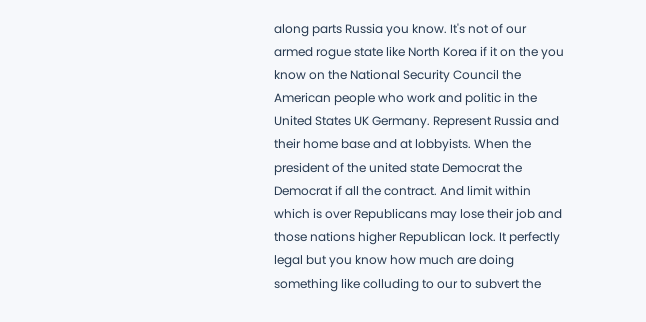along parts Russia you know. It's not of our armed rogue state like North Korea if it on the you know on the National Security Council the American people who work and politic in the United States UK Germany. Represent Russia and their home base and at lobbyists. When the president of the united state Democrat the Democrat if all the contract. And limit within which is over Republicans may lose their job and those nations higher Republican lock. It perfectly legal but you know how much are doing something like colluding to our to subvert the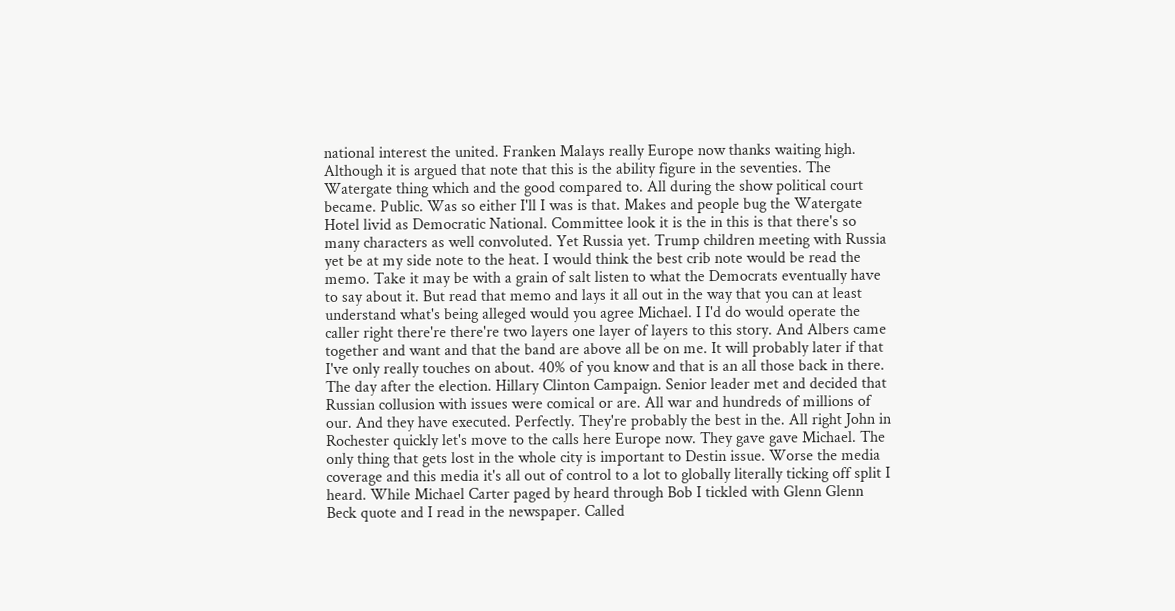national interest the united. Franken Malays really Europe now thanks waiting high. Although it is argued that note that this is the ability figure in the seventies. The Watergate thing which and the good compared to. All during the show political court became. Public. Was so either I'll I was is that. Makes and people bug the Watergate Hotel livid as Democratic National. Committee look it is the in this is that there's so many characters as well convoluted. Yet Russia yet. Trump children meeting with Russia yet be at my side note to the heat. I would think the best crib note would be read the memo. Take it may be with a grain of salt listen to what the Democrats eventually have to say about it. But read that memo and lays it all out in the way that you can at least understand what's being alleged would you agree Michael. I I'd do would operate the caller right there're there're two layers one layer of layers to this story. And Albers came together and want and that the band are above all be on me. It will probably later if that I've only really touches on about. 40% of you know and that is an all those back in there. The day after the election. Hillary Clinton Campaign. Senior leader met and decided that Russian collusion with issues were comical or are. All war and hundreds of millions of our. And they have executed. Perfectly. They're probably the best in the. All right John in Rochester quickly let's move to the calls here Europe now. They gave gave Michael. The only thing that gets lost in the whole city is important to Destin issue. Worse the media coverage and this media it's all out of control to a lot to globally literally ticking off split I heard. While Michael Carter paged by heard through Bob I tickled with Glenn Glenn Beck quote and I read in the newspaper. Called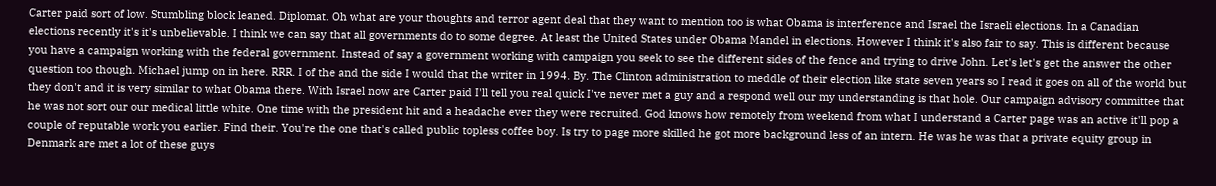Carter paid sort of low. Stumbling block leaned. Diplomat. Oh what are your thoughts and terror agent deal that they want to mention too is what Obama is interference and Israel the Israeli elections. In a Canadian elections recently it's it's unbelievable. I think we can say that all governments do to some degree. At least the United States under Obama Mandel in elections. However I think it's also fair to say. This is different because you have a campaign working with the federal government. Instead of say a government working with campaign you seek to see the different sides of the fence and trying to drive John. Let's let's get the answer the other question too though. Michael jump on in here. RRR. I of the and the side I would that the writer in 1994. By. The Clinton administration to meddle of their election like state seven years so I read it goes on all of the world but they don't and it is very similar to what Obama there. With Israel now are Carter paid I'll tell you real quick I've never met a guy and a respond well our my understanding is that hole. Our campaign advisory committee that he was not sort our our medical little white. One time with the president hit and a headache ever they were recruited. God knows how remotely from weekend from what I understand a Carter page was an active it'll pop a couple of reputable work you earlier. Find their. You're the one that's called public topless coffee boy. Is try to page more skilled he got more background less of an intern. He was he was that a private equity group in Denmark are met a lot of these guys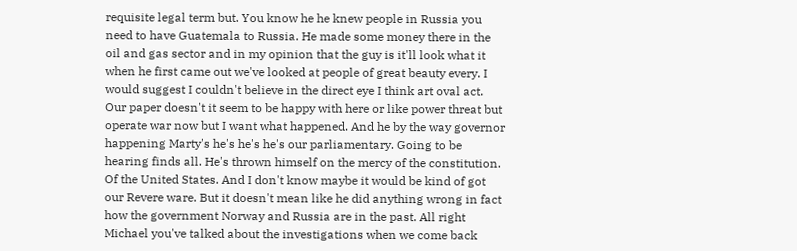requisite legal term but. You know he he knew people in Russia you need to have Guatemala to Russia. He made some money there in the oil and gas sector and in my opinion that the guy is it'll look what it when he first came out we've looked at people of great beauty every. I would suggest I couldn't believe in the direct eye I think art oval act. Our paper doesn't it seem to be happy with here or like power threat but operate war now but I want what happened. And he by the way governor happening Marty's he's he's he's our parliamentary. Going to be hearing finds all. He's thrown himself on the mercy of the constitution. Of the United States. And I don't know maybe it would be kind of got our Revere ware. But it doesn't mean like he did anything wrong in fact how the government Norway and Russia are in the past. All right Michael you've talked about the investigations when we come back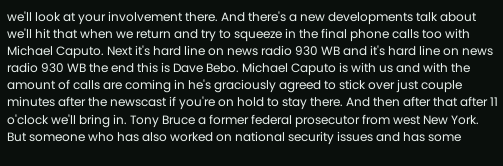we'll look at your involvement there. And there's a new developments talk about we'll hit that when we return and try to squeeze in the final phone calls too with Michael Caputo. Next it's hard line on news radio 930 WB and it's hard line on news radio 930 WB the end this is Dave Bebo. Michael Caputo is with us and with the amount of calls are coming in he's graciously agreed to stick over just couple minutes after the newscast if you're on hold to stay there. And then after that after 11 o'clock we'll bring in. Tony Bruce a former federal prosecutor from west New York. But someone who has also worked on national security issues and has some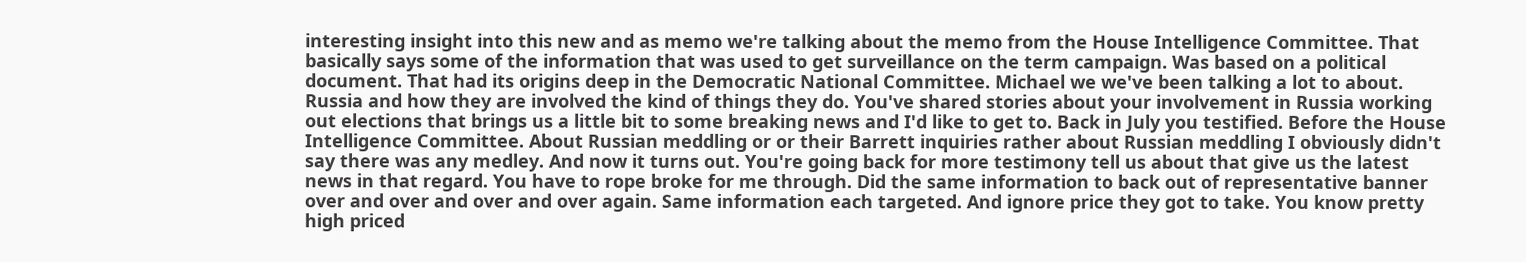interesting insight into this new and as memo we're talking about the memo from the House Intelligence Committee. That basically says some of the information that was used to get surveillance on the term campaign. Was based on a political document. That had its origins deep in the Democratic National Committee. Michael we we've been talking a lot to about. Russia and how they are involved the kind of things they do. You've shared stories about your involvement in Russia working out elections that brings us a little bit to some breaking news and I'd like to get to. Back in July you testified. Before the House Intelligence Committee. About Russian meddling or or their Barrett inquiries rather about Russian meddling I obviously didn't say there was any medley. And now it turns out. You're going back for more testimony tell us about that give us the latest news in that regard. You have to rope broke for me through. Did the same information to back out of representative banner over and over and over and over again. Same information each targeted. And ignore price they got to take. You know pretty high priced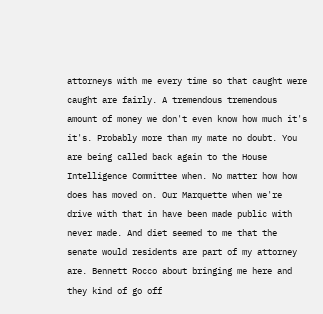attorneys with me every time so that caught were caught are fairly. A tremendous tremendous amount of money we don't even know how much it's it's. Probably more than my mate no doubt. You are being called back again to the House Intelligence Committee when. No matter how how does has moved on. Our Marquette when we're drive with that in have been made public with never made. And diet seemed to me that the senate would residents are part of my attorney are. Bennett Rocco about bringing me here and they kind of go off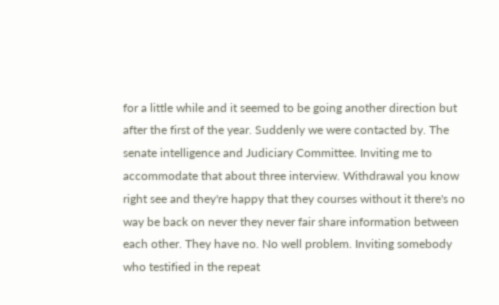for a little while and it seemed to be going another direction but after the first of the year. Suddenly we were contacted by. The senate intelligence and Judiciary Committee. Inviting me to accommodate that about three interview. Withdrawal you know right see and they're happy that they courses without it there's no way be back on never they never fair share information between each other. They have no. No well problem. Inviting somebody who testified in the repeat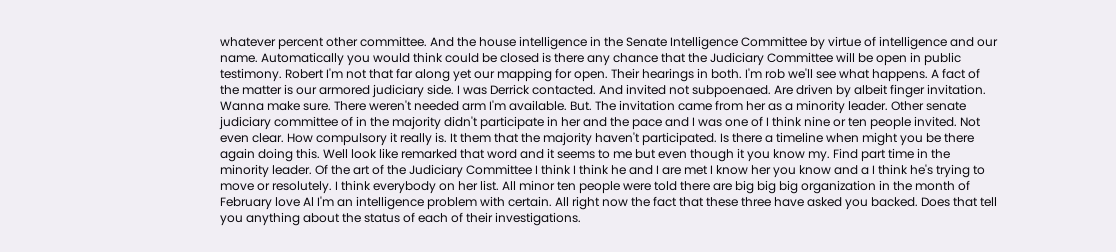whatever percent other committee. And the house intelligence in the Senate Intelligence Committee by virtue of intelligence and our name. Automatically you would think could be closed is there any chance that the Judiciary Committee will be open in public testimony. Robert I'm not that far along yet our mapping for open. Their hearings in both. I'm rob we'll see what happens. A fact of the matter is our armored judiciary side. I was Derrick contacted. And invited not subpoenaed. Are driven by albeit finger invitation. Wanna make sure. There weren't needed arm I'm available. But. The invitation came from her as a minority leader. Other senate judiciary committee of in the majority didn't participate in her and the pace and I was one of I think nine or ten people invited. Not even clear. How compulsory it really is. It them that the majority haven't participated. Is there a timeline when might you be there again doing this. Well look like remarked that word and it seems to me but even though it you know my. Find part time in the minority leader. Of the art of the Judiciary Committee I think I think he and I are met I know her you know and a I think he's trying to move or resolutely. I think everybody on her list. All minor ten people were told there are big big big organization in the month of February love Al I'm an intelligence problem with certain. All right now the fact that these three have asked you backed. Does that tell you anything about the status of each of their investigations.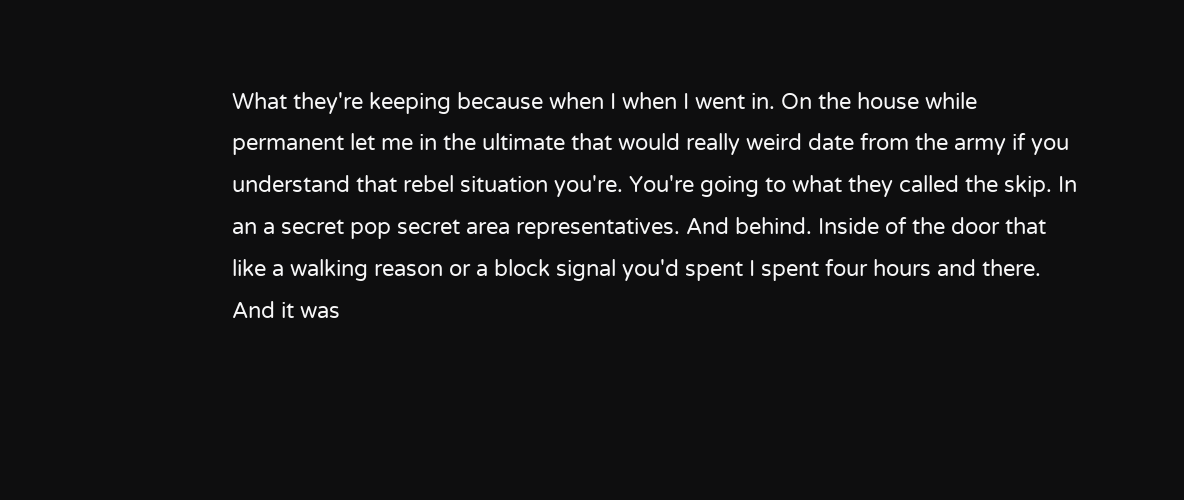What they're keeping because when I when I went in. On the house while permanent let me in the ultimate that would really weird date from the army if you understand that rebel situation you're. You're going to what they called the skip. In an a secret pop secret area representatives. And behind. Inside of the door that like a walking reason or a block signal you'd spent I spent four hours and there. And it was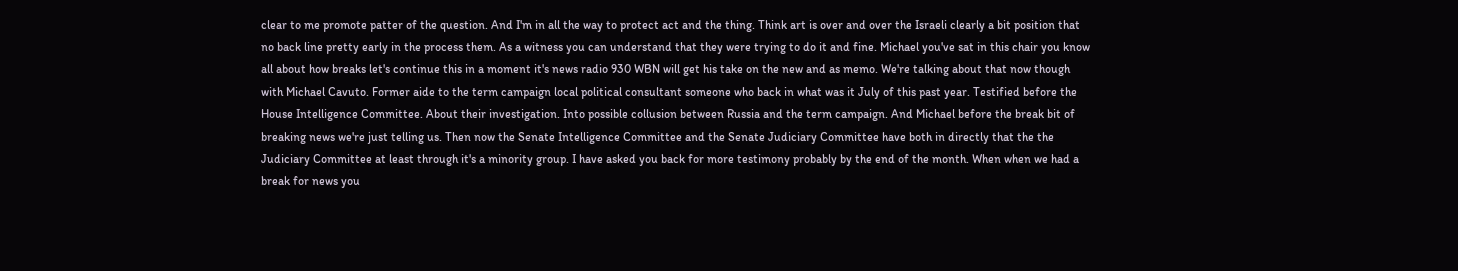clear to me promote patter of the question. And I'm in all the way to protect act and the thing. Think art is over and over the Israeli clearly a bit position that no back line pretty early in the process them. As a witness you can understand that they were trying to do it and fine. Michael you've sat in this chair you know all about how breaks let's continue this in a moment it's news radio 930 WBN will get his take on the new and as memo. We're talking about that now though with Michael Cavuto. Former aide to the term campaign local political consultant someone who back in what was it July of this past year. Testified before the House Intelligence Committee. About their investigation. Into possible collusion between Russia and the term campaign. And Michael before the break bit of breaking news we're just telling us. Then now the Senate Intelligence Committee and the Senate Judiciary Committee have both in directly that the the Judiciary Committee at least through it's a minority group. I have asked you back for more testimony probably by the end of the month. When when we had a break for news you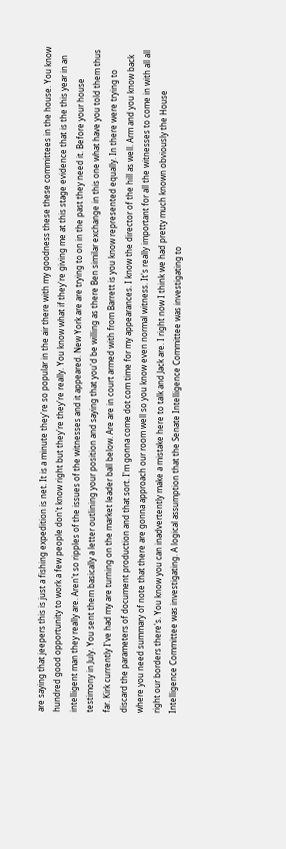are saying that jeepers this is just a fishing expedition is net. It is a minute they're so popular in the air there with my goodness these these committees in the house. You know hundred good opportunity to work a few people don't know right but they're they're really. You know what if they're giving me at this stage evidence that is the this year in an intelligent man they really are. Aren't so ripples of the issues of the witnesses and it appeared. New York are are trying to on in the past they need it. Before your house testimony in July. You sent them basically a letter outlining your position and saying that you'd be willing as there Ben similar exchange in this one what have you told them thus far. Kirk currently I've had my are turning on the market leader ball below. Are are in court armed with from Barrett is you know represented equally. In there were trying to discard the parameters of document production and that sort. I'm gonna come dot com time for my appearances. I know the director of the hill as well. Arm and you know back where you need summary of note that there are gonna approach our room well so you know even normal witness. It's really important for all the witnesses to come in with all all right our borders there's. You know you can inadvertently make a mistake here to talk and Jack are. I right now I think we had pretty much known obviously the House Intelligence Committee was investigating. A logical assumption that the Senate Intelligence Committee was investigating to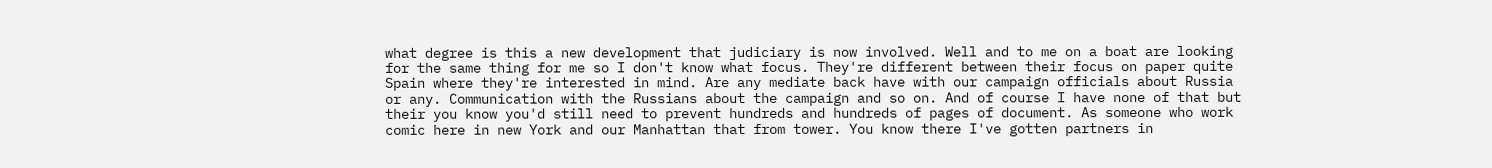what degree is this a new development that judiciary is now involved. Well and to me on a boat are looking for the same thing for me so I don't know what focus. They're different between their focus on paper quite Spain where they're interested in mind. Are any mediate back have with our campaign officials about Russia or any. Communication with the Russians about the campaign and so on. And of course I have none of that but their you know you'd still need to prevent hundreds and hundreds of pages of document. As someone who work comic here in new York and our Manhattan that from tower. You know there I've gotten partners in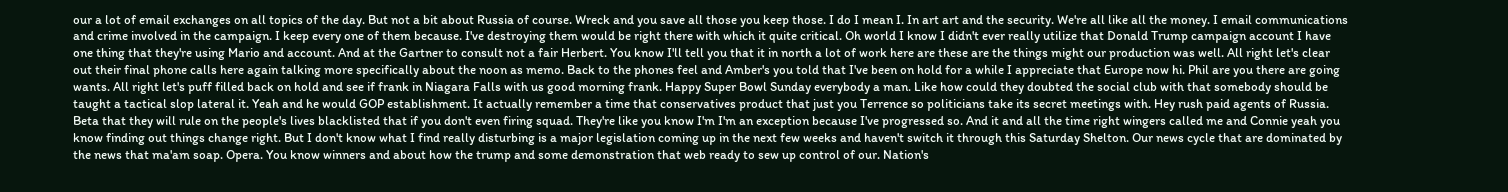our a lot of email exchanges on all topics of the day. But not a bit about Russia of course. Wreck and you save all those you keep those. I do I mean I. In art art and the security. We're all like all the money. I email communications and crime involved in the campaign. I keep every one of them because. I've destroying them would be right there with which it quite critical. Oh world I know I didn't ever really utilize that Donald Trump campaign account I have one thing that they're using Mario and account. And at the Gartner to consult not a fair Herbert. You know I'll tell you that it in north a lot of work here are these are the things might our production was well. All right let's clear out their final phone calls here again talking more specifically about the noon as memo. Back to the phones feel and Amber's you told that I've been on hold for a while I appreciate that Europe now hi. Phil are you there are going wants. All right let's puff filled back on hold and see if frank in Niagara Falls with us good morning frank. Happy Super Bowl Sunday everybody a man. Like how could they doubted the social club with that somebody should be taught a tactical slop lateral it. Yeah and he would GOP establishment. It actually remember a time that conservatives product that just you Terrence so politicians take its secret meetings with. Hey rush paid agents of Russia. Beta that they will rule on the people's lives blacklisted that if you don't even firing squad. They're like you know I'm I'm an exception because I've progressed so. And it and all the time right wingers called me and Connie yeah you know finding out things change right. But I don't know what I find really disturbing is a major legislation coming up in the next few weeks and haven't switch it through this Saturday Shelton. Our news cycle that are dominated by the news that ma'am soap. Opera. You know winners and about how the trump and some demonstration that web ready to sew up control of our. Nation's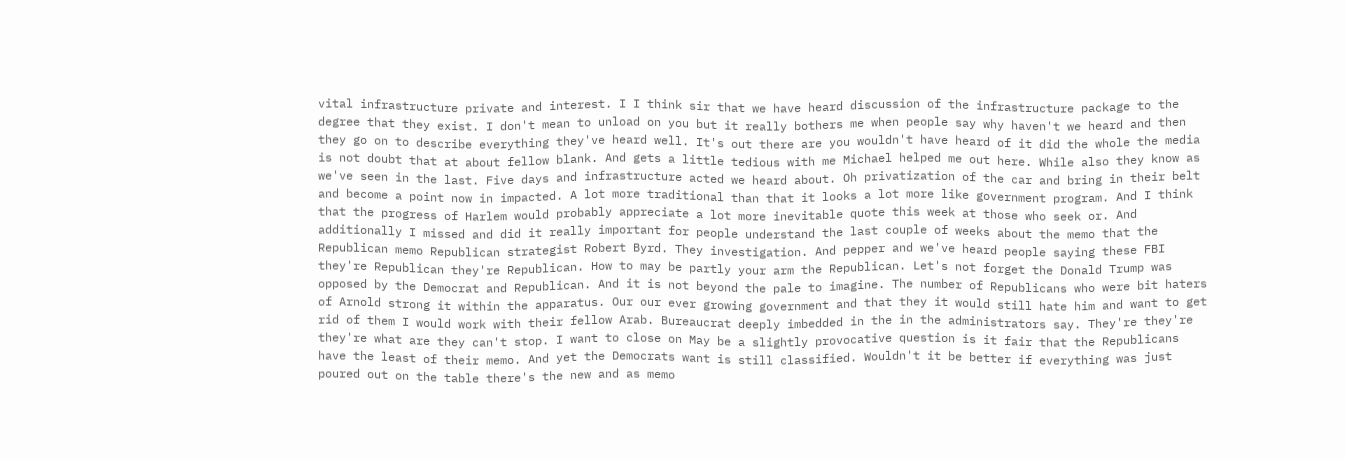vital infrastructure private and interest. I I think sir that we have heard discussion of the infrastructure package to the degree that they exist. I don't mean to unload on you but it really bothers me when people say why haven't we heard and then they go on to describe everything they've heard well. It's out there are you wouldn't have heard of it did the whole the media is not doubt that at about fellow blank. And gets a little tedious with me Michael helped me out here. While also they know as we've seen in the last. Five days and infrastructure acted we heard about. Oh privatization of the car and bring in their belt and become a point now in impacted. A lot more traditional than that it looks a lot more like government program. And I think that the progress of Harlem would probably appreciate a lot more inevitable quote this week at those who seek or. And additionally I missed and did it really important for people understand the last couple of weeks about the memo that the Republican memo Republican strategist Robert Byrd. They investigation. And pepper and we've heard people saying these FBI they're Republican they're Republican. How to may be partly your arm the Republican. Let's not forget the Donald Trump was opposed by the Democrat and Republican. And it is not beyond the pale to imagine. The number of Republicans who were bit haters of Arnold strong it within the apparatus. Our our ever growing government and that they it would still hate him and want to get rid of them I would work with their fellow Arab. Bureaucrat deeply imbedded in the in the administrators say. They're they're they're what are they can't stop. I want to close on May be a slightly provocative question is it fair that the Republicans have the least of their memo. And yet the Democrats want is still classified. Wouldn't it be better if everything was just poured out on the table there's the new and as memo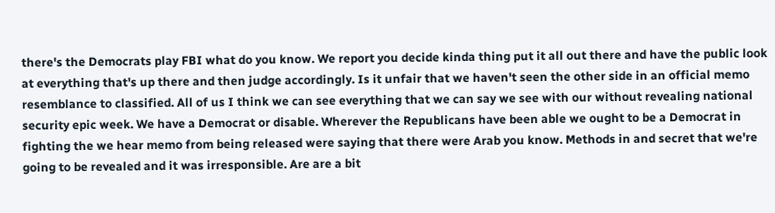there's the Democrats play FBI what do you know. We report you decide kinda thing put it all out there and have the public look at everything that's up there and then judge accordingly. Is it unfair that we haven't seen the other side in an official memo resemblance to classified. All of us I think we can see everything that we can say we see with our without revealing national security epic week. We have a Democrat or disable. Wherever the Republicans have been able we ought to be a Democrat in fighting the we hear memo from being released were saying that there were Arab you know. Methods in and secret that we're going to be revealed and it was irresponsible. Are are a bit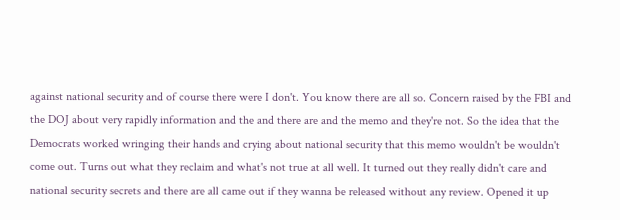against national security and of course there were I don't. You know there are all so. Concern raised by the FBI and the DOJ about very rapidly information and the and there are and the memo and they're not. So the idea that the Democrats worked wringing their hands and crying about national security that this memo wouldn't be wouldn't come out. Turns out what they reclaim and what's not true at all well. It turned out they really didn't care and national security secrets and there are all came out if they wanna be released without any review. Opened it up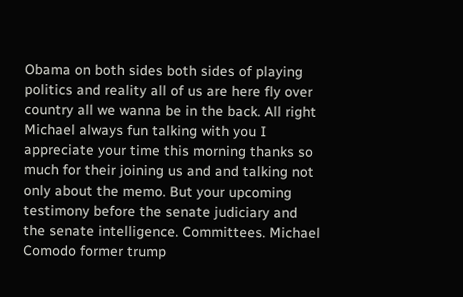Obama on both sides both sides of playing politics and reality all of us are here fly over country all we wanna be in the back. All right Michael always fun talking with you I appreciate your time this morning thanks so much for their joining us and and talking not only about the memo. But your upcoming testimony before the senate judiciary and the senate intelligence. Committees. Michael Comodo former trump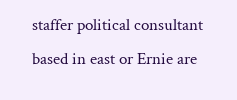staffer political consultant based in east or Ernie are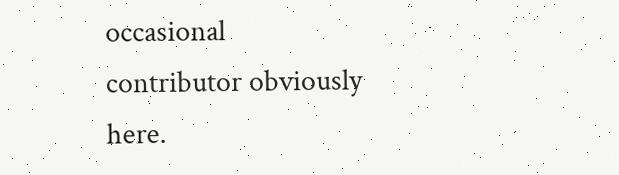occasional contributor obviously here.